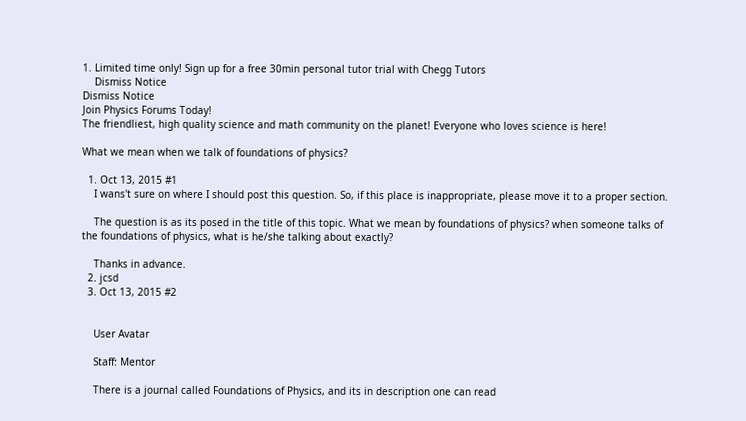1. Limited time only! Sign up for a free 30min personal tutor trial with Chegg Tutors
    Dismiss Notice
Dismiss Notice
Join Physics Forums Today!
The friendliest, high quality science and math community on the planet! Everyone who loves science is here!

What we mean when we talk of foundations of physics?

  1. Oct 13, 2015 #1
    I wans't sure on where I should post this question. So, if this place is inappropriate, please move it to a proper section.

    The question is as its posed in the title of this topic. What we mean by foundations of physics? when someone talks of the foundations of physics, what is he/she talking about exactly?

    Thanks in advance.
  2. jcsd
  3. Oct 13, 2015 #2


    User Avatar

    Staff: Mentor

    There is a journal called Foundations of Physics, and its in description one can read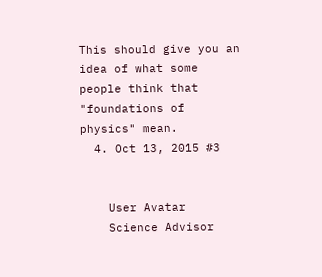This should give you an idea of what some people think that "foundations of physics" mean.
  4. Oct 13, 2015 #3


    User Avatar
    Science Advisor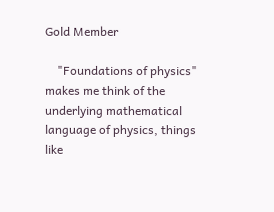Gold Member

    "Foundations of physics" makes me think of the underlying mathematical language of physics, things like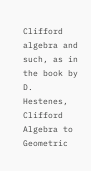Clifford algebra and such, as in the book by D. Hestenes, Clifford Algebra to Geometric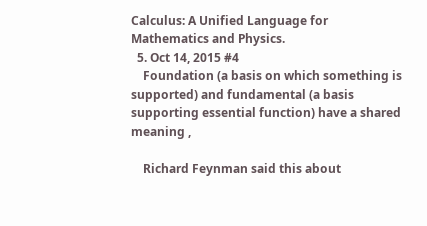Calculus: A Unified Language for Mathematics and Physics.
  5. Oct 14, 2015 #4
    Foundation (a basis on which something is supported) and fundamental (a basis supporting essential function) have a shared meaning ,

    Richard Feynman said this about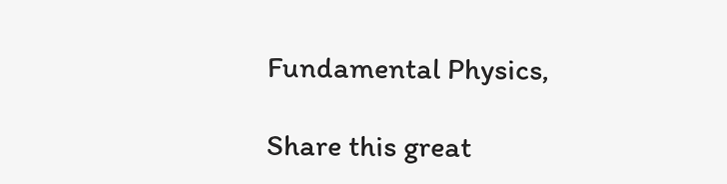Fundamental Physics,

Share this great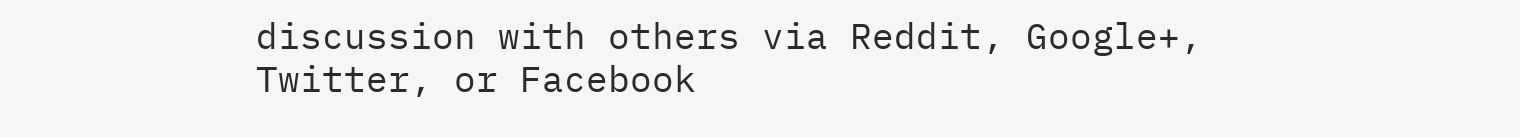discussion with others via Reddit, Google+, Twitter, or Facebook